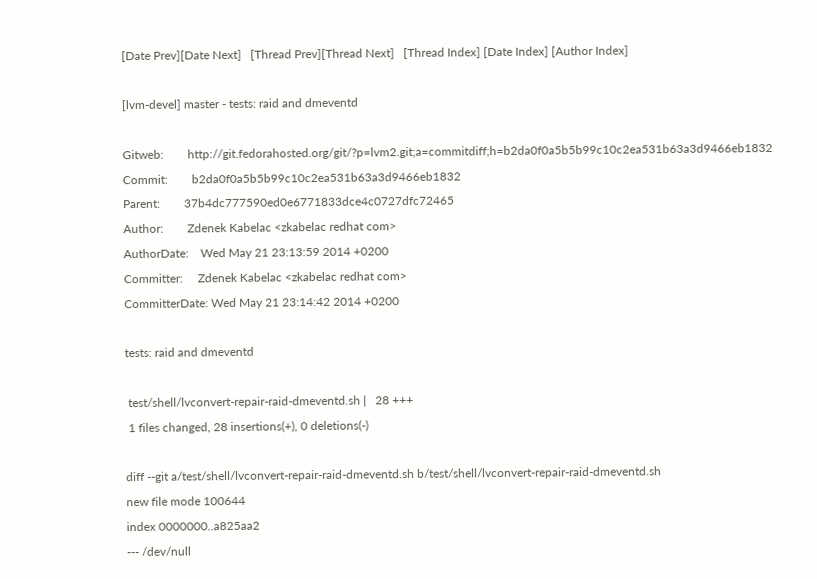[Date Prev][Date Next]   [Thread Prev][Thread Next]   [Thread Index] [Date Index] [Author Index]

[lvm-devel] master - tests: raid and dmeventd

Gitweb:        http://git.fedorahosted.org/git/?p=lvm2.git;a=commitdiff;h=b2da0f0a5b5b99c10c2ea531b63a3d9466eb1832
Commit:        b2da0f0a5b5b99c10c2ea531b63a3d9466eb1832
Parent:        37b4dc777590ed0e6771833dce4c0727dfc72465
Author:        Zdenek Kabelac <zkabelac redhat com>
AuthorDate:    Wed May 21 23:13:59 2014 +0200
Committer:     Zdenek Kabelac <zkabelac redhat com>
CommitterDate: Wed May 21 23:14:42 2014 +0200

tests: raid and dmeventd

 test/shell/lvconvert-repair-raid-dmeventd.sh |   28 +++
 1 files changed, 28 insertions(+), 0 deletions(-)

diff --git a/test/shell/lvconvert-repair-raid-dmeventd.sh b/test/shell/lvconvert-repair-raid-dmeventd.sh
new file mode 100644
index 0000000..a825aa2
--- /dev/null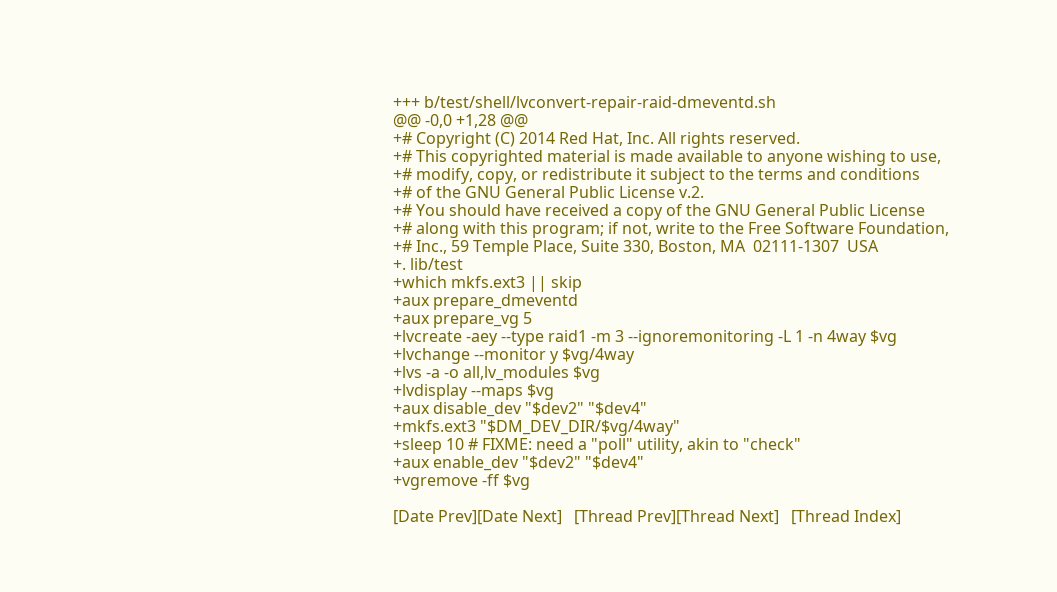+++ b/test/shell/lvconvert-repair-raid-dmeventd.sh
@@ -0,0 +1,28 @@
+# Copyright (C) 2014 Red Hat, Inc. All rights reserved.
+# This copyrighted material is made available to anyone wishing to use,
+# modify, copy, or redistribute it subject to the terms and conditions
+# of the GNU General Public License v.2.
+# You should have received a copy of the GNU General Public License
+# along with this program; if not, write to the Free Software Foundation,
+# Inc., 59 Temple Place, Suite 330, Boston, MA  02111-1307  USA
+. lib/test
+which mkfs.ext3 || skip
+aux prepare_dmeventd
+aux prepare_vg 5
+lvcreate -aey --type raid1 -m 3 --ignoremonitoring -L 1 -n 4way $vg
+lvchange --monitor y $vg/4way
+lvs -a -o all,lv_modules $vg
+lvdisplay --maps $vg
+aux disable_dev "$dev2" "$dev4"
+mkfs.ext3 "$DM_DEV_DIR/$vg/4way"
+sleep 10 # FIXME: need a "poll" utility, akin to "check"
+aux enable_dev "$dev2" "$dev4"
+vgremove -ff $vg

[Date Prev][Date Next]   [Thread Prev][Thread Next]   [Thread Index]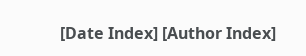[Date Index] [Author Index]